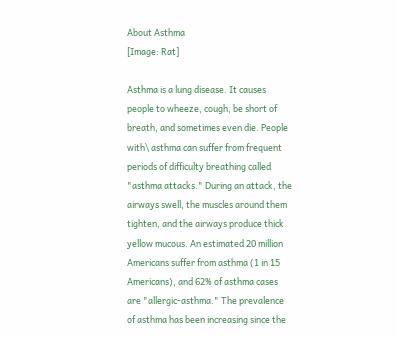About Asthma
[Image: Rat]

Asthma is a lung disease. It causes people to wheeze, cough, be short of breath, and sometimes even die. People with\ asthma can suffer from frequent periods of difficulty breathing called "asthma attacks." During an attack, the airways swell, the muscles around them tighten, and the airways produce thick yellow mucous. An estimated 20 million Americans suffer from asthma (1 in 15 Americans), and 62% of asthma cases are "allergic-asthma." The prevalence of asthma has been increasing since the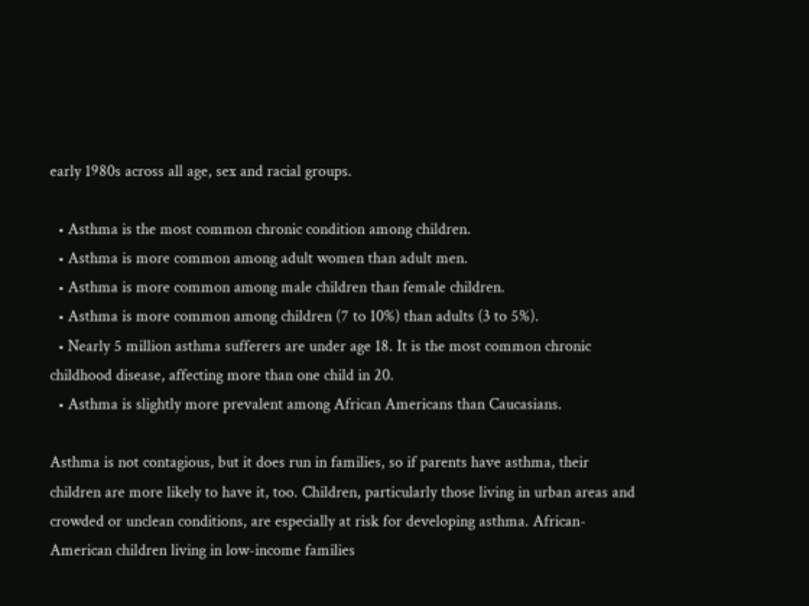early 1980s across all age, sex and racial groups.

  • Asthma is the most common chronic condition among children.
  • Asthma is more common among adult women than adult men.
  • Asthma is more common among male children than female children.
  • Asthma is more common among children (7 to 10%) than adults (3 to 5%).
  • Nearly 5 million asthma sufferers are under age 18. It is the most common chronic childhood disease, affecting more than one child in 20.
  • Asthma is slightly more prevalent among African Americans than Caucasians.

Asthma is not contagious, but it does run in families, so if parents have asthma, their children are more likely to have it, too. Children, particularly those living in urban areas and crowded or unclean conditions, are especially at risk for developing asthma. African-American children living in low-income families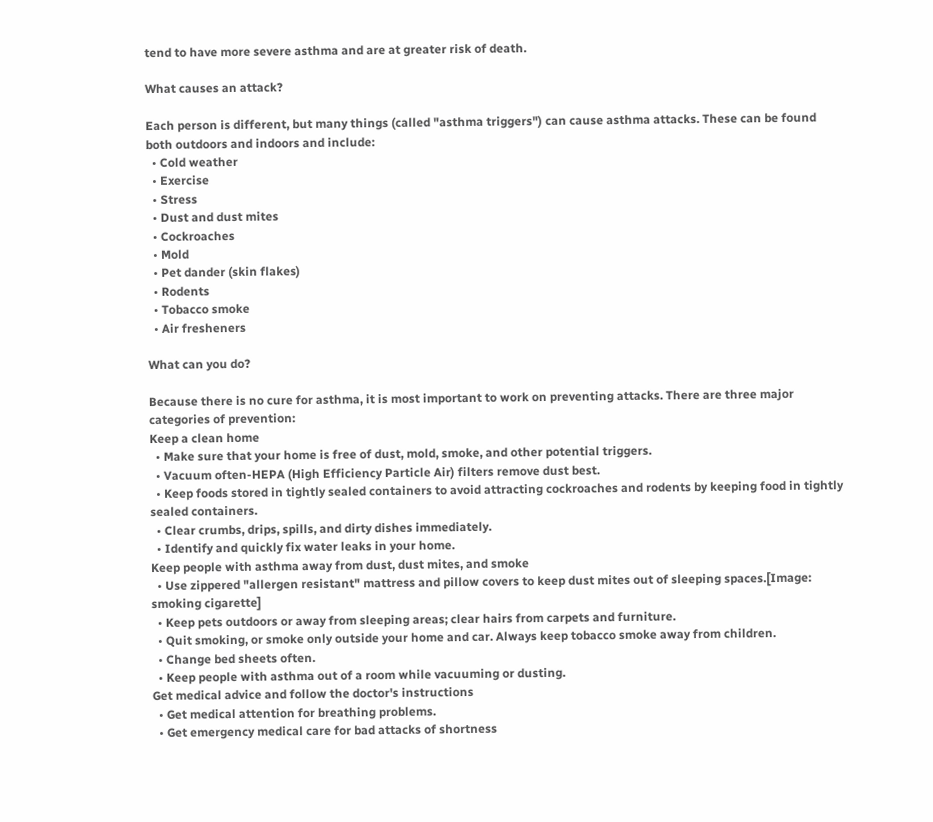tend to have more severe asthma and are at greater risk of death.

What causes an attack?

Each person is different, but many things (called "asthma triggers") can cause asthma attacks. These can be found both outdoors and indoors and include:
  • Cold weather
  • Exercise
  • Stress
  • Dust and dust mites
  • Cockroaches
  • Mold
  • Pet dander (skin flakes)
  • Rodents
  • Tobacco smoke
  • Air fresheners

What can you do?

Because there is no cure for asthma, it is most important to work on preventing attacks. There are three major categories of prevention:
Keep a clean home
  • Make sure that your home is free of dust, mold, smoke, and other potential triggers.
  • Vacuum often-HEPA (High Efficiency Particle Air) filters remove dust best.
  • Keep foods stored in tightly sealed containers to avoid attracting cockroaches and rodents by keeping food in tightly sealed containers.
  • Clear crumbs, drips, spills, and dirty dishes immediately.
  • Identify and quickly fix water leaks in your home.
Keep people with asthma away from dust, dust mites, and smoke
  • Use zippered "allergen resistant" mattress and pillow covers to keep dust mites out of sleeping spaces.[Image: smoking cigarette]
  • Keep pets outdoors or away from sleeping areas; clear hairs from carpets and furniture.
  • Quit smoking, or smoke only outside your home and car. Always keep tobacco smoke away from children.
  • Change bed sheets often.
  • Keep people with asthma out of a room while vacuuming or dusting.
Get medical advice and follow the doctor's instructions
  • Get medical attention for breathing problems.
  • Get emergency medical care for bad attacks of shortness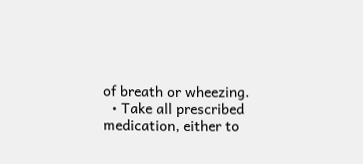of breath or wheezing.
  • Take all prescribed medication, either to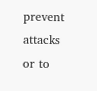prevent attacks or to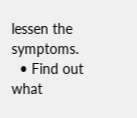lessen the symptoms.
  • Find out what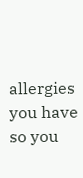allergies you have so you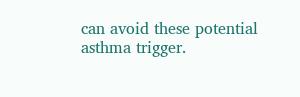can avoid these potential asthma trigger.